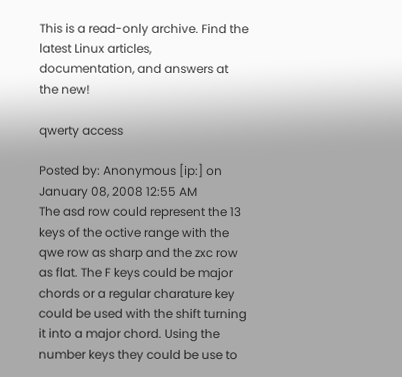This is a read-only archive. Find the latest Linux articles, documentation, and answers at the new!

qwerty access

Posted by: Anonymous [ip:] on January 08, 2008 12:55 AM
The asd row could represent the 13 keys of the octive range with the qwe row as sharp and the zxc row as flat. The F keys could be major chords or a regular charature key could be used with the shift turning it into a major chord. Using the number keys they could be use to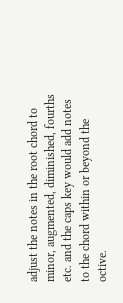adjust the notes in the root chord to minor, augmented, diminished, fourths etc. and the caps key would add notes to the chord within or beyond the octive.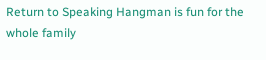Return to Speaking Hangman is fun for the whole family